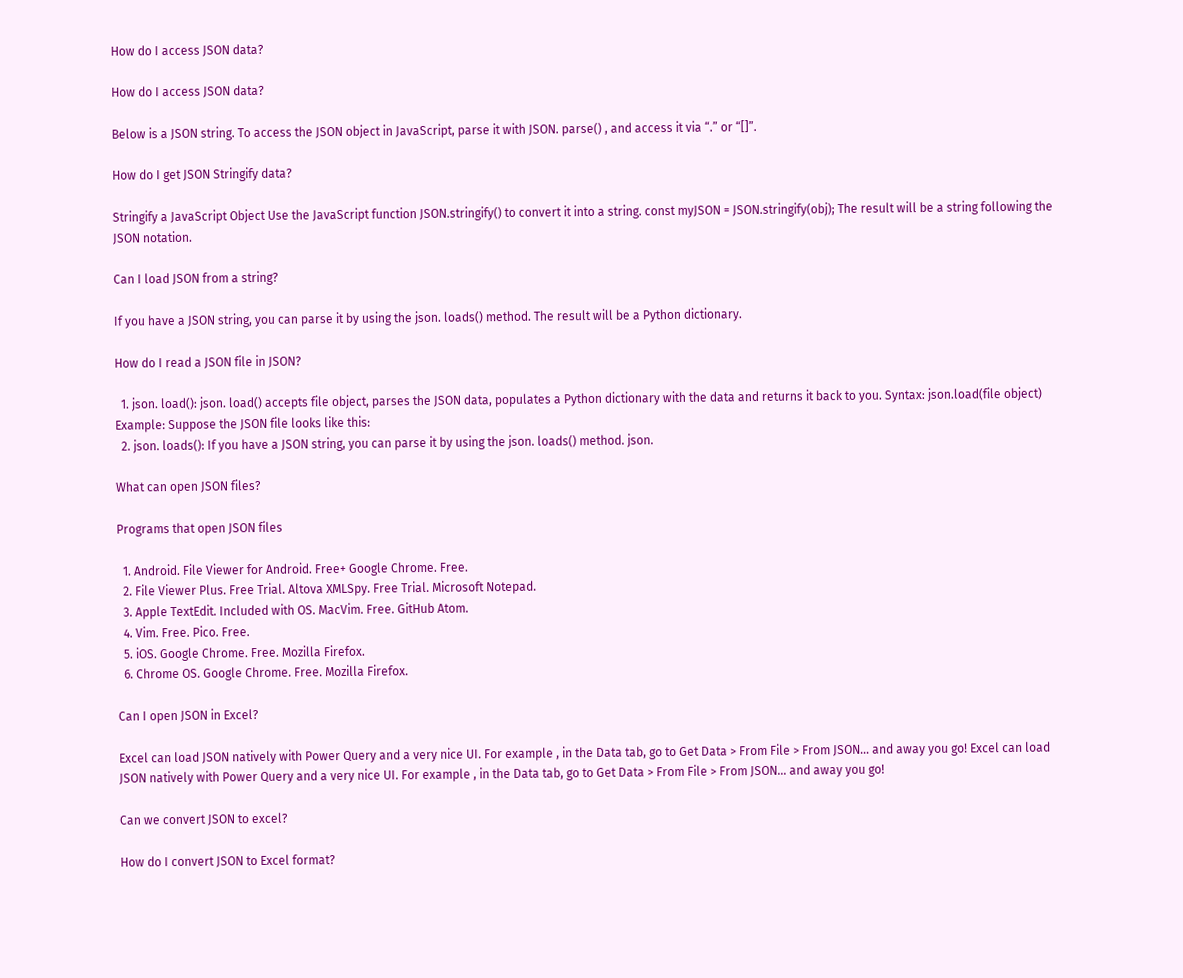How do I access JSON data?

How do I access JSON data?

Below is a JSON string. To access the JSON object in JavaScript, parse it with JSON. parse() , and access it via “.” or “[]”.

How do I get JSON Stringify data?

Stringify a JavaScript Object Use the JavaScript function JSON.stringify() to convert it into a string. const myJSON = JSON.stringify(obj); The result will be a string following the JSON notation.

Can I load JSON from a string?

If you have a JSON string, you can parse it by using the json. loads() method. The result will be a Python dictionary.

How do I read a JSON file in JSON?

  1. json. load(): json. load() accepts file object, parses the JSON data, populates a Python dictionary with the data and returns it back to you. Syntax: json.load(file object) Example: Suppose the JSON file looks like this:
  2. json. loads(): If you have a JSON string, you can parse it by using the json. loads() method. json.

What can open JSON files?

Programs that open JSON files

  1. Android. File Viewer for Android. Free+ Google Chrome. Free.
  2. File Viewer Plus. Free Trial. Altova XMLSpy. Free Trial. Microsoft Notepad.
  3. Apple TextEdit. Included with OS. MacVim. Free. GitHub Atom.
  4. Vim. Free. Pico. Free.
  5. iOS. Google Chrome. Free. Mozilla Firefox.
  6. Chrome OS. Google Chrome. Free. Mozilla Firefox.

Can I open JSON in Excel?

Excel can load JSON natively with Power Query and a very nice UI. For example , in the Data tab, go to Get Data > From File > From JSON… and away you go! Excel can load JSON natively with Power Query and a very nice UI. For example , in the Data tab, go to Get Data > From File > From JSON… and away you go!

Can we convert JSON to excel?

How do I convert JSON to Excel format?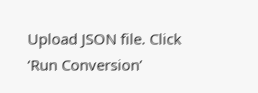Upload JSON file. Click ‘Run Conversion’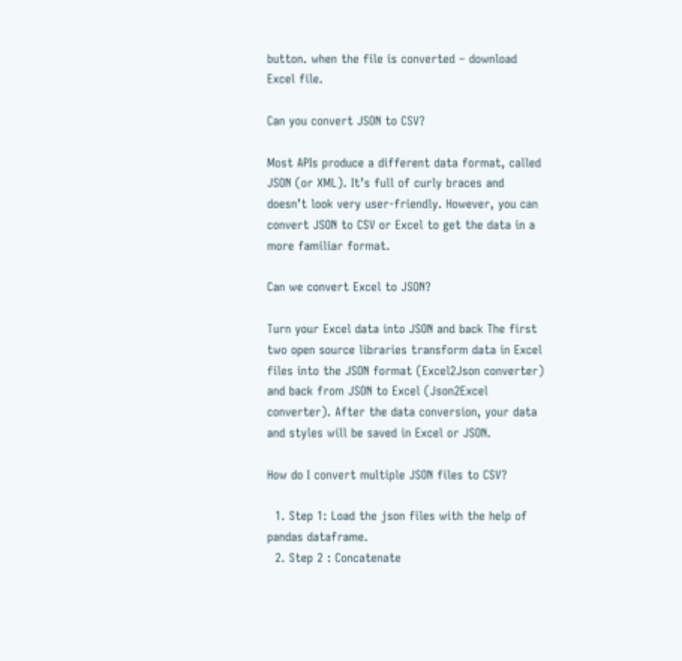button. when the file is converted – download Excel file.

Can you convert JSON to CSV?

Most APIs produce a different data format, called JSON (or XML). It’s full of curly braces and doesn’t look very user-friendly. However, you can convert JSON to CSV or Excel to get the data in a more familiar format.

Can we convert Excel to JSON?

Turn your Excel data into JSON and back The first two open source libraries transform data in Excel files into the JSON format (Excel2Json converter) and back from JSON to Excel (Json2Excel converter). After the data conversion, your data and styles will be saved in Excel or JSON.

How do I convert multiple JSON files to CSV?

  1. Step 1: Load the json files with the help of pandas dataframe.
  2. Step 2 : Concatenate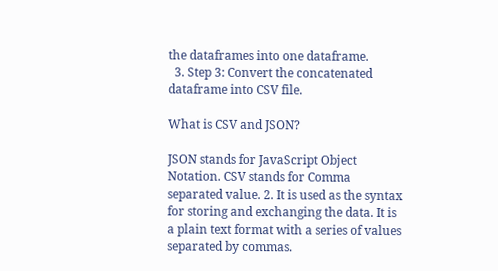the dataframes into one dataframe.
  3. Step 3: Convert the concatenated dataframe into CSV file.

What is CSV and JSON?

JSON stands for JavaScript Object Notation. CSV stands for Comma separated value. 2. It is used as the syntax for storing and exchanging the data. It is a plain text format with a series of values separated by commas.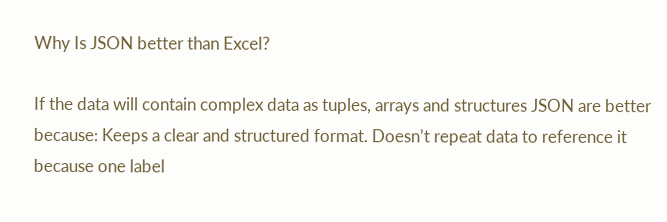Why Is JSON better than Excel?

If the data will contain complex data as tuples, arrays and structures JSON are better because: Keeps a clear and structured format. Doesn’t repeat data to reference it because one label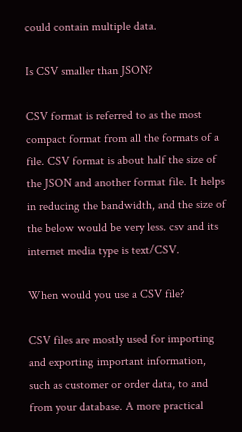could contain multiple data.

Is CSV smaller than JSON?

CSV format is referred to as the most compact format from all the formats of a file. CSV format is about half the size of the JSON and another format file. It helps in reducing the bandwidth, and the size of the below would be very less. csv and its internet media type is text/CSV.

When would you use a CSV file?

CSV files are mostly used for importing and exporting important information, such as customer or order data, to and from your database. A more practical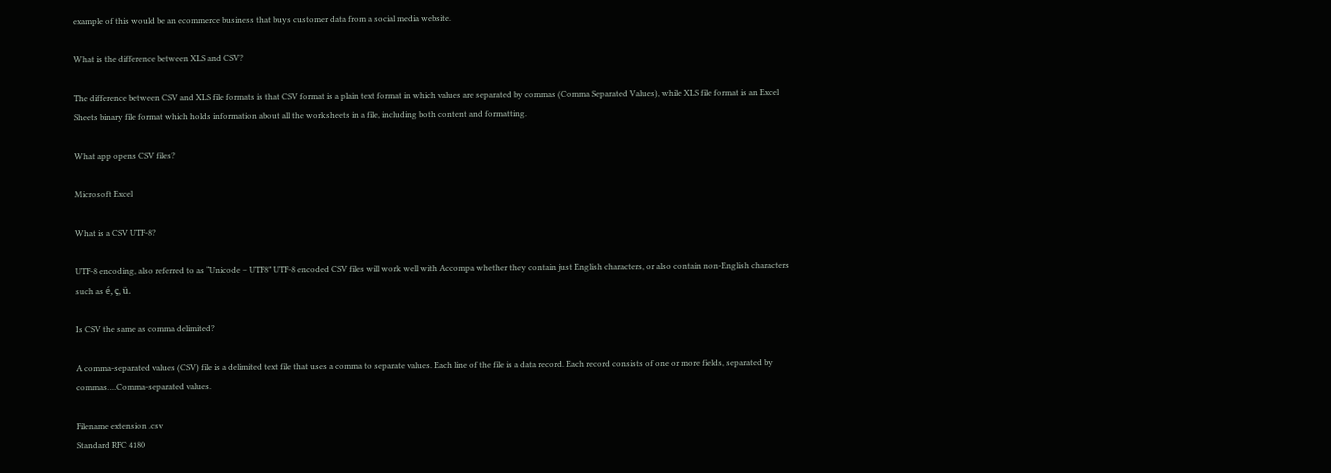example of this would be an ecommerce business that buys customer data from a social media website.

What is the difference between XLS and CSV?

The difference between CSV and XLS file formats is that CSV format is a plain text format in which values are separated by commas (Comma Separated Values), while XLS file format is an Excel Sheets binary file format which holds information about all the worksheets in a file, including both content and formatting.

What app opens CSV files?

Microsoft Excel

What is a CSV UTF-8?

UTF-8 encoding, also referred to as “Unicode – UTF8” UTF-8 encoded CSV files will work well with Accompa whether they contain just English characters, or also contain non-English characters such as é, ç, ü.

Is CSV the same as comma delimited?

A comma-separated values (CSV) file is a delimited text file that uses a comma to separate values. Each line of the file is a data record. Each record consists of one or more fields, separated by commas….Comma-separated values.

Filename extension .csv
Standard RFC 4180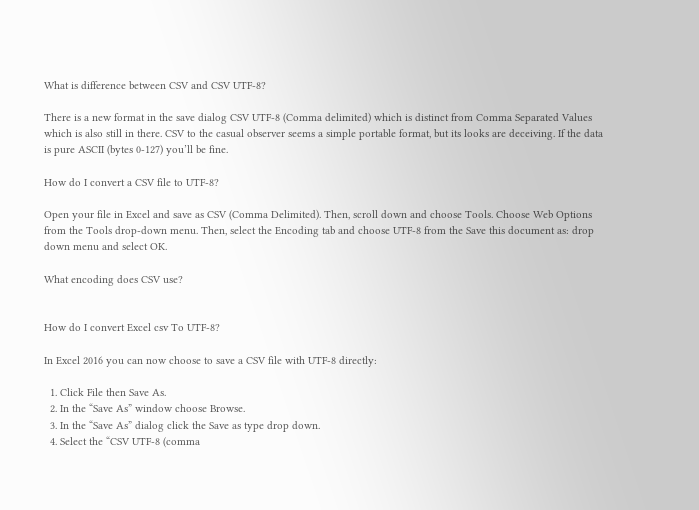What is difference between CSV and CSV UTF-8?

There is a new format in the save dialog CSV UTF-8 (Comma delimited) which is distinct from Comma Separated Values which is also still in there. CSV to the casual observer seems a simple portable format, but its looks are deceiving. If the data is pure ASCII (bytes 0-127) you’ll be fine.

How do I convert a CSV file to UTF-8?

Open your file in Excel and save as CSV (Comma Delimited). Then, scroll down and choose Tools. Choose Web Options from the Tools drop-down menu. Then, select the Encoding tab and choose UTF-8 from the Save this document as: drop down menu and select OK.

What encoding does CSV use?


How do I convert Excel csv To UTF-8?

In Excel 2016 you can now choose to save a CSV file with UTF-8 directly:

  1. Click File then Save As.
  2. In the “Save As” window choose Browse.
  3. In the “Save As” dialog click the Save as type drop down.
  4. Select the “CSV UTF-8 (comma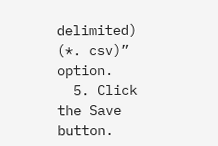delimited) (*. csv)” option.
  5. Click the Save button.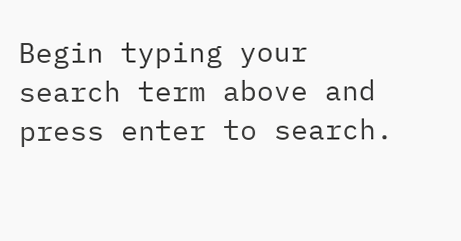Begin typing your search term above and press enter to search.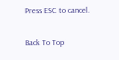Press ESC to cancel.

Back To Top